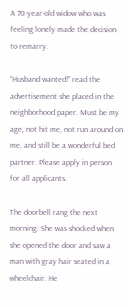A 70-year-old widow who was feeling lonely made the decision to remarry.

“Husband wanted!” read the advertisement she placed in the neighborhood paper. Must be my age, not hit me, not run around on me, and still be a wonderful bed partner. Please apply in person for all applicants.

The doorbell rang the next morning. She was shocked when she opened the door and saw a man with gray hair seated in a wheelchair. He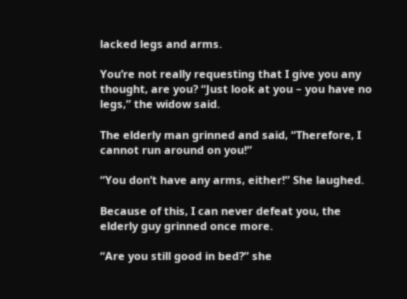lacked legs and arms.

You’re not really requesting that I give you any thought, are you? “Just look at you – you have no legs,” the widow said.

The elderly man grinned and said, “Therefore, I cannot run around on you!”

“You don’t have any arms, either!” She laughed.

Because of this, I can never defeat you, the elderly guy grinned once more.

“Are you still good in bed?” she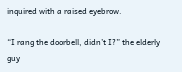inquired with a raised eyebrow.

“I rang the doorbell, didn’t I?” the elderly guy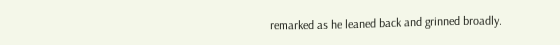remarked as he leaned back and grinned broadly.